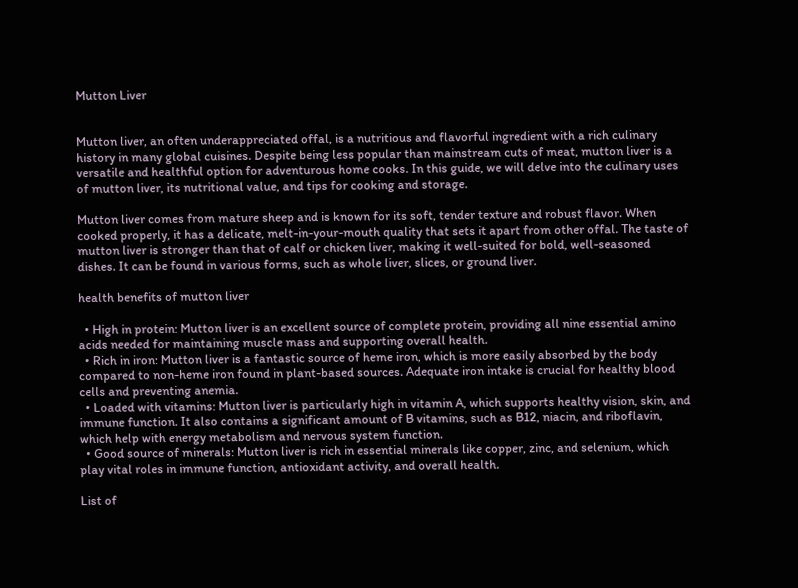Mutton Liver


Mutton liver, an often underappreciated offal, is a nutritious and flavorful ingredient with a rich culinary history in many global cuisines. Despite being less popular than mainstream cuts of meat, mutton liver is a versatile and healthful option for adventurous home cooks. In this guide, we will delve into the culinary uses of mutton liver, its nutritional value, and tips for cooking and storage.

Mutton liver comes from mature sheep and is known for its soft, tender texture and robust flavor. When cooked properly, it has a delicate, melt-in-your-mouth quality that sets it apart from other offal. The taste of mutton liver is stronger than that of calf or chicken liver, making it well-suited for bold, well-seasoned dishes. It can be found in various forms, such as whole liver, slices, or ground liver.

health benefits of mutton liver

  • High in protein: Mutton liver is an excellent source of complete protein, providing all nine essential amino acids needed for maintaining muscle mass and supporting overall health.
  • Rich in iron: Mutton liver is a fantastic source of heme iron, which is more easily absorbed by the body compared to non-heme iron found in plant-based sources. Adequate iron intake is crucial for healthy blood cells and preventing anemia.
  • Loaded with vitamins: Mutton liver is particularly high in vitamin A, which supports healthy vision, skin, and immune function. It also contains a significant amount of B vitamins, such as B12, niacin, and riboflavin, which help with energy metabolism and nervous system function.
  • Good source of minerals: Mutton liver is rich in essential minerals like copper, zinc, and selenium, which play vital roles in immune function, antioxidant activity, and overall health.

List of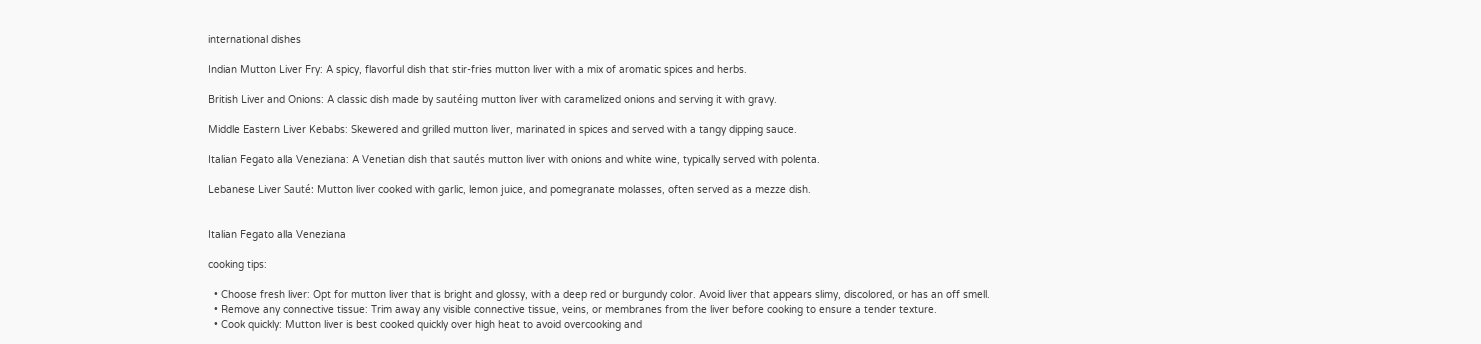international dishes

Indian Mutton Liver Fry: A spicy, flavorful dish that stir-fries mutton liver with a mix of aromatic spices and herbs.

British Liver and Onions: A classic dish made by sautéing mutton liver with caramelized onions and serving it with gravy.

Middle Eastern Liver Kebabs: Skewered and grilled mutton liver, marinated in spices and served with a tangy dipping sauce.

Italian Fegato alla Veneziana: A Venetian dish that sautés mutton liver with onions and white wine, typically served with polenta.

Lebanese Liver Sauté: Mutton liver cooked with garlic, lemon juice, and pomegranate molasses, often served as a mezze dish.


Italian Fegato alla Veneziana

cooking tips:

  • Choose fresh liver: Opt for mutton liver that is bright and glossy, with a deep red or burgundy color. Avoid liver that appears slimy, discolored, or has an off smell.
  • Remove any connective tissue: Trim away any visible connective tissue, veins, or membranes from the liver before cooking to ensure a tender texture.
  • Cook quickly: Mutton liver is best cooked quickly over high heat to avoid overcooking and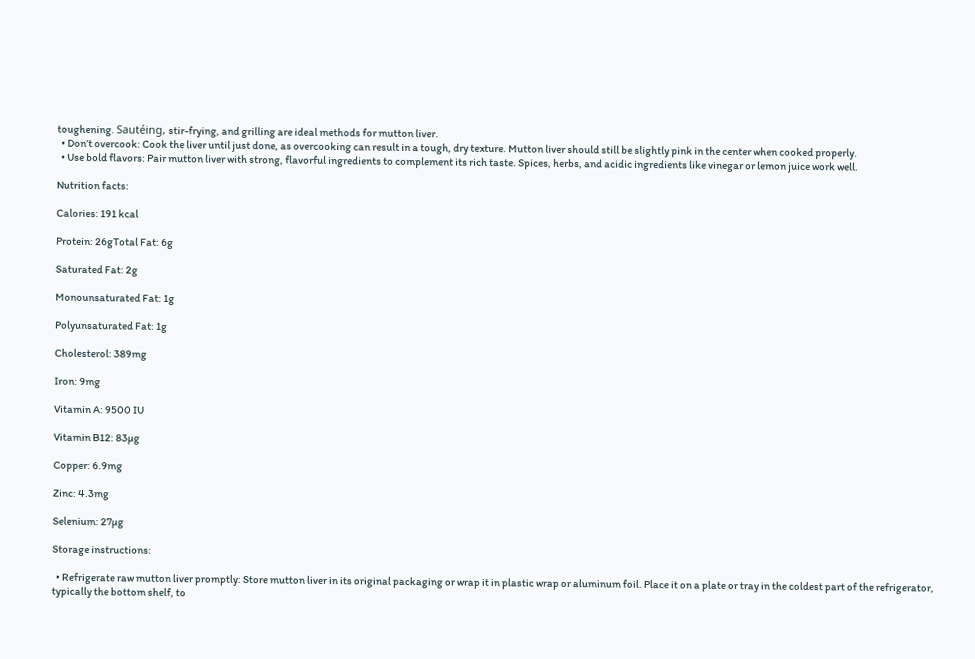toughening. Sautéing, stir-frying, and grilling are ideal methods for mutton liver.
  • Don’t overcook: Cook the liver until just done, as overcooking can result in a tough, dry texture. Mutton liver should still be slightly pink in the center when cooked properly.
  • Use bold flavors: Pair mutton liver with strong, flavorful ingredients to complement its rich taste. Spices, herbs, and acidic ingredients like vinegar or lemon juice work well.

Nutrition facts:

Calories: 191 kcal

Protein: 26gTotal Fat: 6g

Saturated Fat: 2g

Monounsaturated Fat: 1g

Polyunsaturated Fat: 1g

Cholesterol: 389mg

Iron: 9mg

Vitamin A: 9500 IU

Vitamin B12: 83µg

Copper: 6.9mg

Zinc: 4.3mg

Selenium: 27µg

Storage instructions:

  • Refrigerate raw mutton liver promptly: Store mutton liver in its original packaging or wrap it in plastic wrap or aluminum foil. Place it on a plate or tray in the coldest part of the refrigerator, typically the bottom shelf, to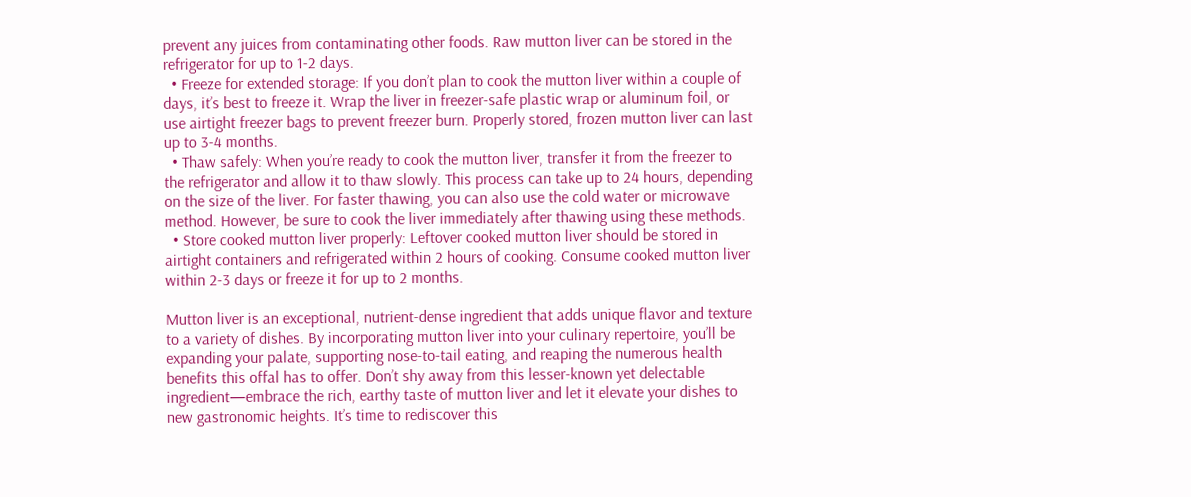prevent any juices from contaminating other foods. Raw mutton liver can be stored in the refrigerator for up to 1-2 days.
  • Freeze for extended storage: If you don’t plan to cook the mutton liver within a couple of days, it’s best to freeze it. Wrap the liver in freezer-safe plastic wrap or aluminum foil, or use airtight freezer bags to prevent freezer burn. Properly stored, frozen mutton liver can last up to 3-4 months.
  • Thaw safely: When you’re ready to cook the mutton liver, transfer it from the freezer to the refrigerator and allow it to thaw slowly. This process can take up to 24 hours, depending on the size of the liver. For faster thawing, you can also use the cold water or microwave method. However, be sure to cook the liver immediately after thawing using these methods.
  • Store cooked mutton liver properly: Leftover cooked mutton liver should be stored in airtight containers and refrigerated within 2 hours of cooking. Consume cooked mutton liver within 2-3 days or freeze it for up to 2 months.

Mutton liver is an exceptional, nutrient-dense ingredient that adds unique flavor and texture to a variety of dishes. By incorporating mutton liver into your culinary repertoire, you’ll be expanding your palate, supporting nose-to-tail eating, and reaping the numerous health benefits this offal has to offer. Don’t shy away from this lesser-known yet delectable ingredient—embrace the rich, earthy taste of mutton liver and let it elevate your dishes to new gastronomic heights. It’s time to rediscover this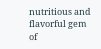nutritious and flavorful gem of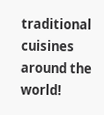traditional cuisines around the world!